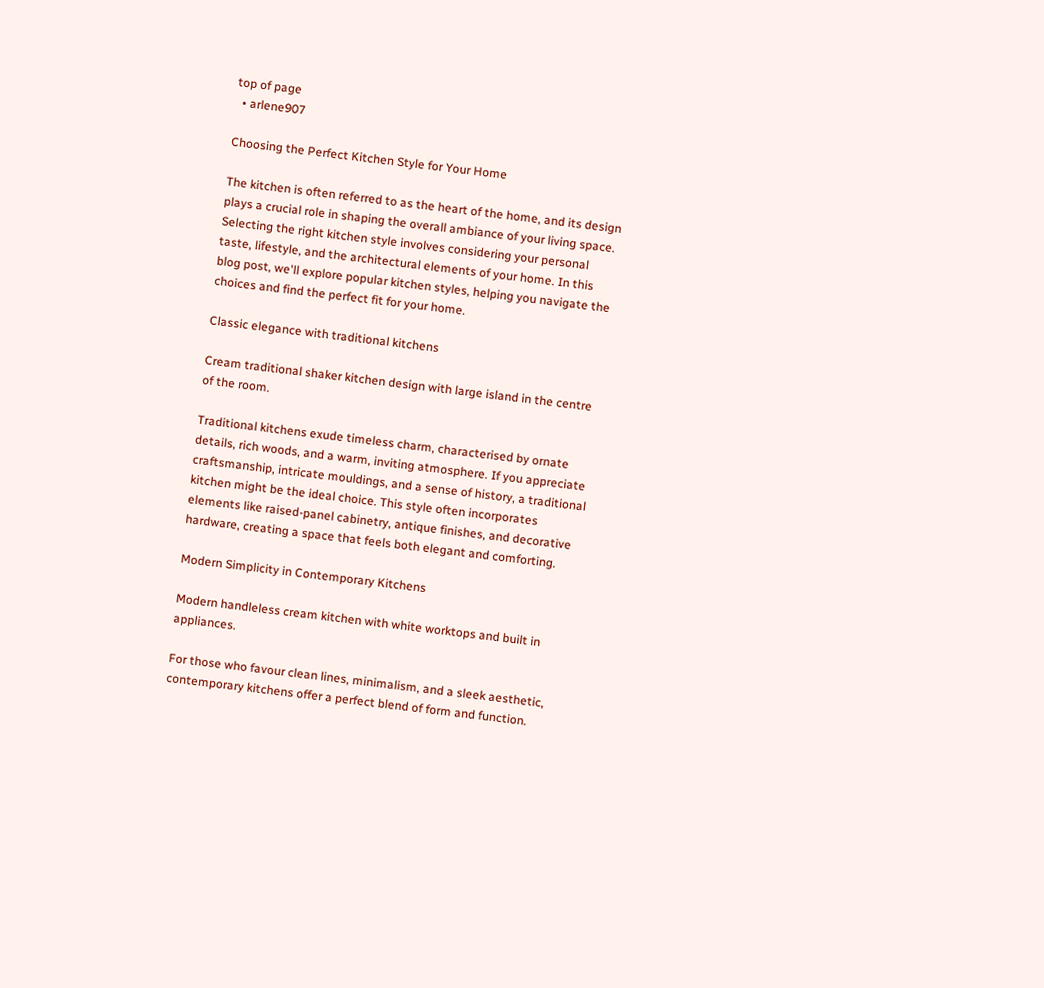top of page
  • arlene907

Choosing the Perfect Kitchen Style for Your Home

The kitchen is often referred to as the heart of the home, and its design plays a crucial role in shaping the overall ambiance of your living space. Selecting the right kitchen style involves considering your personal taste, lifestyle, and the architectural elements of your home. In this blog post, we'll explore popular kitchen styles, helping you navigate the choices and find the perfect fit for your home.

Classic elegance with traditional kitchens

Cream traditional shaker kitchen design with large island in the centre of the room.

Traditional kitchens exude timeless charm, characterised by ornate details, rich woods, and a warm, inviting atmosphere. If you appreciate craftsmanship, intricate mouldings, and a sense of history, a traditional kitchen might be the ideal choice. This style often incorporates elements like raised-panel cabinetry, antique finishes, and decorative hardware, creating a space that feels both elegant and comforting.

Modern Simplicity in Contemporary Kitchens

Modern handleless cream kitchen with white worktops and built in appliances.

For those who favour clean lines, minimalism, and a sleek aesthetic, contemporary kitchens offer a perfect blend of form and function.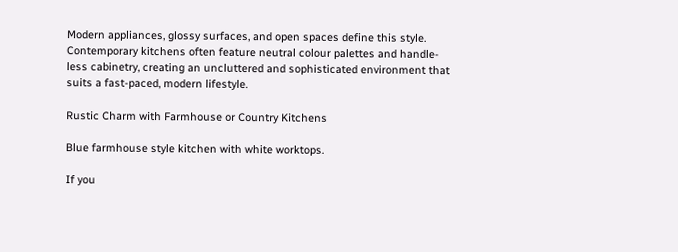Modern appliances, glossy surfaces, and open spaces define this style. Contemporary kitchens often feature neutral colour palettes and handle-less cabinetry, creating an uncluttered and sophisticated environment that suits a fast-paced, modern lifestyle.

Rustic Charm with Farmhouse or Country Kitchens

Blue farmhouse style kitchen with white worktops.

If you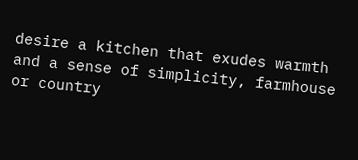desire a kitchen that exudes warmth and a sense of simplicity, farmhouse or country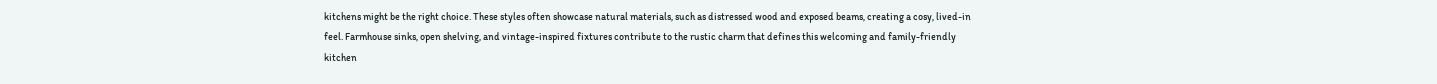kitchens might be the right choice. These styles often showcase natural materials, such as distressed wood and exposed beams, creating a cosy, lived-in feel. Farmhouse sinks, open shelving, and vintage-inspired fixtures contribute to the rustic charm that defines this welcoming and family-friendly kitchen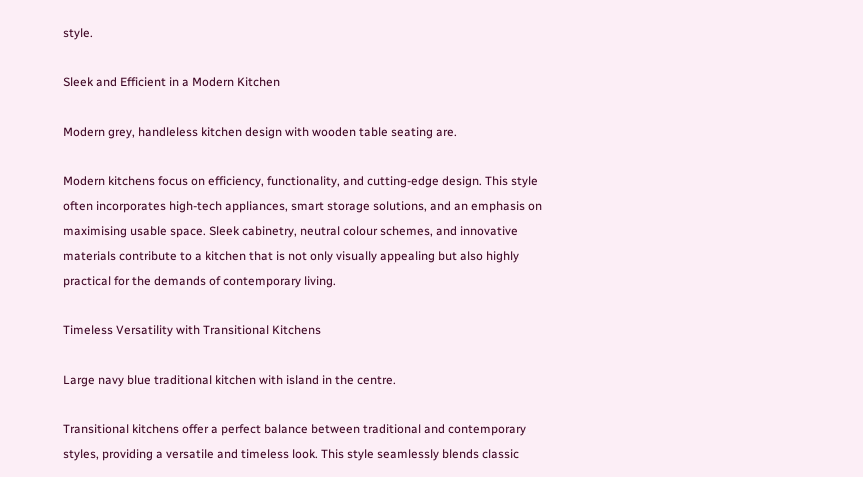style.

Sleek and Efficient in a Modern Kitchen

Modern grey, handleless kitchen design with wooden table seating are.

Modern kitchens focus on efficiency, functionality, and cutting-edge design. This style often incorporates high-tech appliances, smart storage solutions, and an emphasis on maximising usable space. Sleek cabinetry, neutral colour schemes, and innovative materials contribute to a kitchen that is not only visually appealing but also highly practical for the demands of contemporary living.

Timeless Versatility with Transitional Kitchens

Large navy blue traditional kitchen with island in the centre.

Transitional kitchens offer a perfect balance between traditional and contemporary styles, providing a versatile and timeless look. This style seamlessly blends classic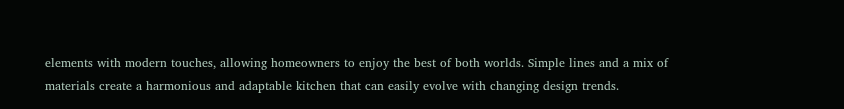elements with modern touches, allowing homeowners to enjoy the best of both worlds. Simple lines and a mix of materials create a harmonious and adaptable kitchen that can easily evolve with changing design trends.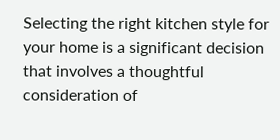Selecting the right kitchen style for your home is a significant decision that involves a thoughtful consideration of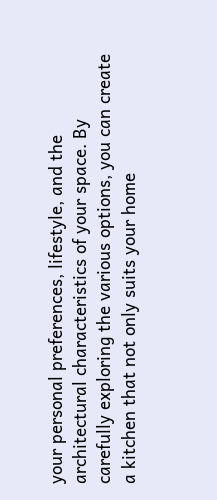your personal preferences, lifestyle, and the architectural characteristics of your space. By carefully exploring the various options, you can create a kitchen that not only suits your home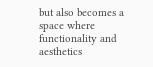but also becomes a space where functionality and aesthetics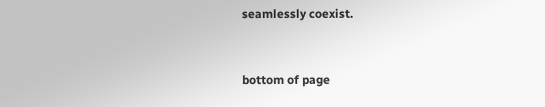seamlessly coexist.


bottom of page